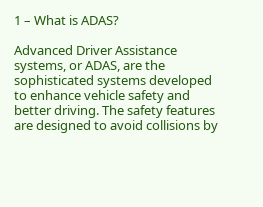1 – What is ADAS?

Advanced Driver Assistance systems, or ADAS, are the sophisticated systems developed to enhance vehicle safety and better driving. The safety features are designed to avoid collisions by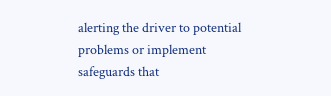alerting the driver to potential problems or implement safeguards that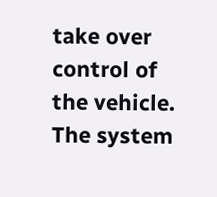take over control of the vehicle. The system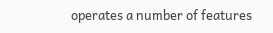operates a number of features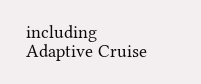including Adaptive Cruise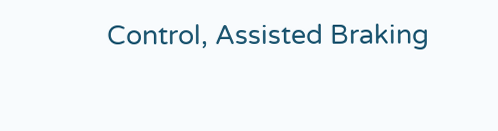Control, Assisted Braking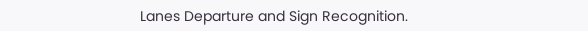Lanes Departure and Sign Recognition.